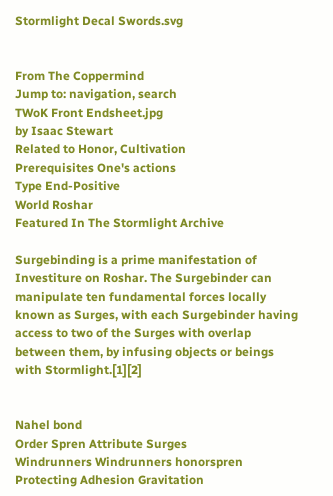Stormlight Decal Swords.svg


From The Coppermind
Jump to: navigation, search
TWoK Front Endsheet.jpg
by Isaac Stewart
Related to Honor, Cultivation
Prerequisites One's actions
Type End-Positive
World Roshar
Featured In The Stormlight Archive

Surgebinding is a prime manifestation of Investiture on Roshar. The Surgebinder can manipulate ten fundamental forces locally known as Surges, with each Surgebinder having access to two of the Surges with overlap between them, by infusing objects or beings with Stormlight.[1][2]


Nahel bond
Order Spren Attribute Surges
Windrunners Windrunners honorspren Protecting Adhesion Gravitation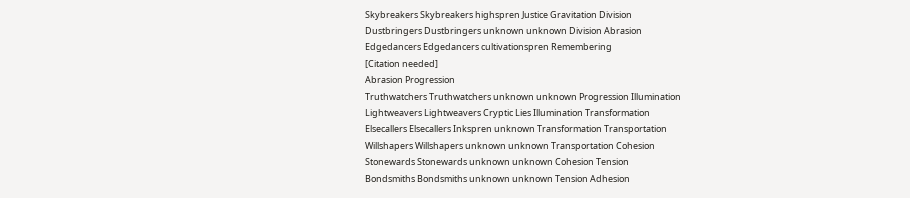Skybreakers Skybreakers highspren Justice Gravitation Division
Dustbringers Dustbringers unknown unknown Division Abrasion
Edgedancers Edgedancers cultivationspren Remembering
[Citation needed]
Abrasion Progression
Truthwatchers Truthwatchers unknown unknown Progression Illumination
Lightweavers Lightweavers Cryptic Lies Illumination Transformation
Elsecallers Elsecallers Inkspren unknown Transformation Transportation
Willshapers Willshapers unknown unknown Transportation Cohesion
Stonewards Stonewards unknown unknown Cohesion Tension
Bondsmiths Bondsmiths unknown unknown Tension Adhesion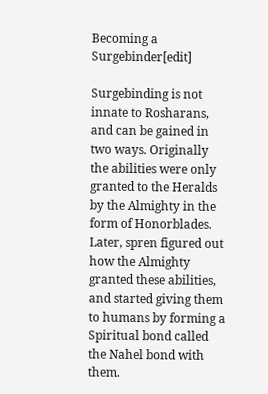Becoming a Surgebinder[edit]

Surgebinding is not innate to Rosharans, and can be gained in two ways. Originally the abilities were only granted to the Heralds by the Almighty in the form of Honorblades. Later, spren figured out how the Almighty granted these abilities, and started giving them to humans by forming a Spiritual bond called the Nahel bond with them.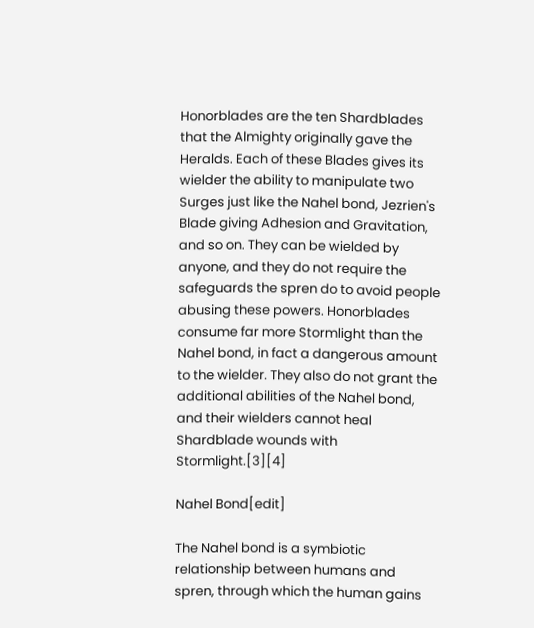Honorblades are the ten Shardblades that the Almighty originally gave the Heralds. Each of these Blades gives its wielder the ability to manipulate two Surges just like the Nahel bond, Jezrien's Blade giving Adhesion and Gravitation, and so on. They can be wielded by anyone, and they do not require the safeguards the spren do to avoid people abusing these powers. Honorblades consume far more Stormlight than the Nahel bond, in fact a dangerous amount to the wielder. They also do not grant the additional abilities of the Nahel bond, and their wielders cannot heal Shardblade wounds with Stormlight.[3][4]

Nahel Bond[edit]

The Nahel bond is a symbiotic relationship between humans and spren, through which the human gains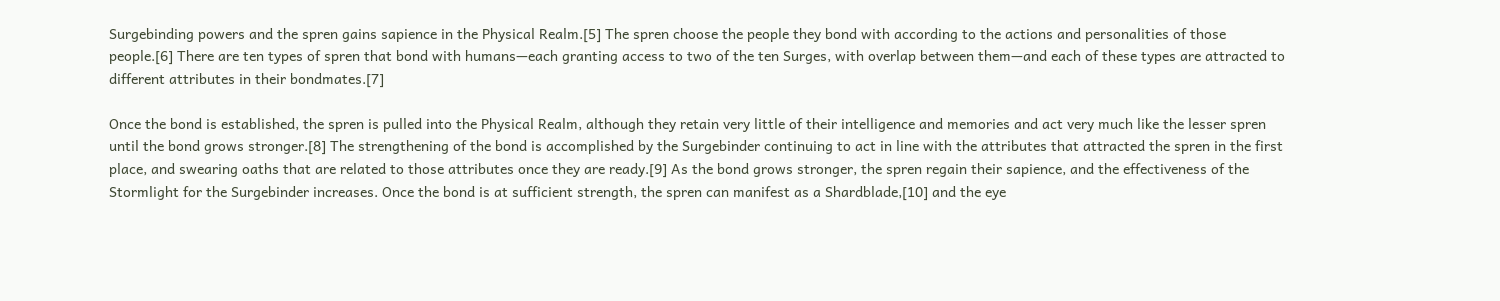Surgebinding powers and the spren gains sapience in the Physical Realm.[5] The spren choose the people they bond with according to the actions and personalities of those people.[6] There are ten types of spren that bond with humans—each granting access to two of the ten Surges, with overlap between them—and each of these types are attracted to different attributes in their bondmates.[7]

Once the bond is established, the spren is pulled into the Physical Realm, although they retain very little of their intelligence and memories and act very much like the lesser spren until the bond grows stronger.[8] The strengthening of the bond is accomplished by the Surgebinder continuing to act in line with the attributes that attracted the spren in the first place, and swearing oaths that are related to those attributes once they are ready.[9] As the bond grows stronger, the spren regain their sapience, and the effectiveness of the Stormlight for the Surgebinder increases. Once the bond is at sufficient strength, the spren can manifest as a Shardblade,[10] and the eye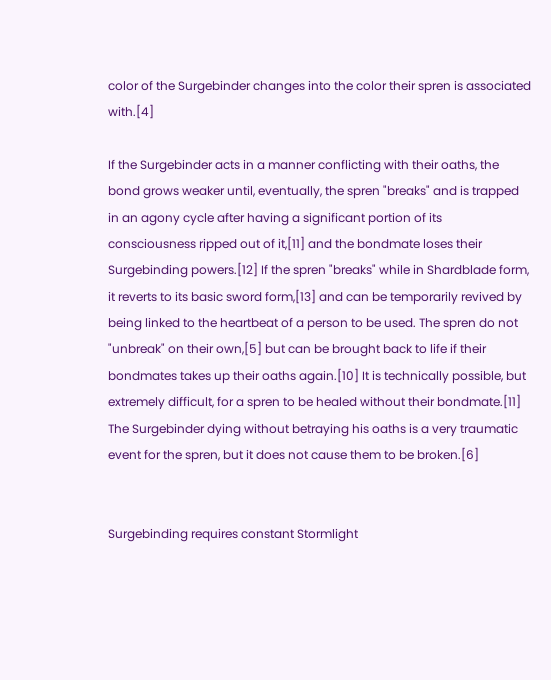color of the Surgebinder changes into the color their spren is associated with.[4]

If the Surgebinder acts in a manner conflicting with their oaths, the bond grows weaker until, eventually, the spren "breaks" and is trapped in an agony cycle after having a significant portion of its consciousness ripped out of it,[11] and the bondmate loses their Surgebinding powers.[12] If the spren "breaks" while in Shardblade form, it reverts to its basic sword form,[13] and can be temporarily revived by being linked to the heartbeat of a person to be used. The spren do not "unbreak" on their own,[5] but can be brought back to life if their bondmates takes up their oaths again.[10] It is technically possible, but extremely difficult, for a spren to be healed without their bondmate.[11] The Surgebinder dying without betraying his oaths is a very traumatic event for the spren, but it does not cause them to be broken.[6]


Surgebinding requires constant Stormlight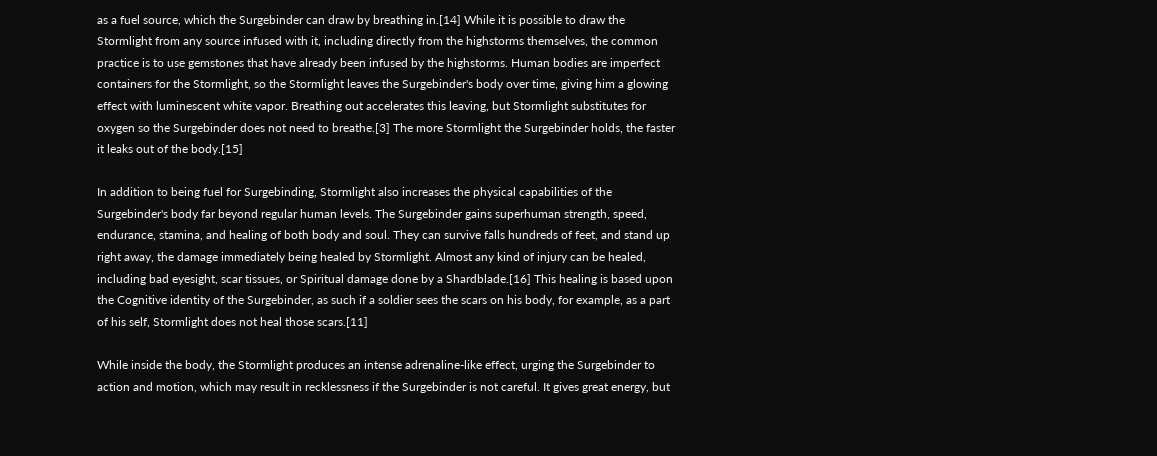as a fuel source, which the Surgebinder can draw by breathing in.[14] While it is possible to draw the Stormlight from any source infused with it, including directly from the highstorms themselves, the common practice is to use gemstones that have already been infused by the highstorms. Human bodies are imperfect containers for the Stormlight, so the Stormlight leaves the Surgebinder's body over time, giving him a glowing effect with luminescent white vapor. Breathing out accelerates this leaving, but Stormlight substitutes for oxygen so the Surgebinder does not need to breathe.[3] The more Stormlight the Surgebinder holds, the faster it leaks out of the body.[15]

In addition to being fuel for Surgebinding, Stormlight also increases the physical capabilities of the Surgebinder's body far beyond regular human levels. The Surgebinder gains superhuman strength, speed, endurance, stamina, and healing of both body and soul. They can survive falls hundreds of feet, and stand up right away, the damage immediately being healed by Stormlight. Almost any kind of injury can be healed, including bad eyesight, scar tissues, or Spiritual damage done by a Shardblade.[16] This healing is based upon the Cognitive identity of the Surgebinder, as such if a soldier sees the scars on his body, for example, as a part of his self, Stormlight does not heal those scars.[11]

While inside the body, the Stormlight produces an intense adrenaline-like effect, urging the Surgebinder to action and motion, which may result in recklessness if the Surgebinder is not careful. It gives great energy, but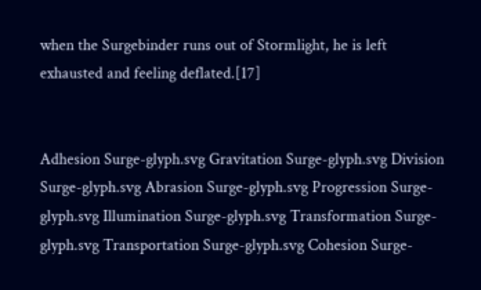when the Surgebinder runs out of Stormlight, he is left exhausted and feeling deflated.[17]


Adhesion Surge-glyph.svg Gravitation Surge-glyph.svg Division Surge-glyph.svg Abrasion Surge-glyph.svg Progression Surge-glyph.svg Illumination Surge-glyph.svg Transformation Surge-glyph.svg Transportation Surge-glyph.svg Cohesion Surge-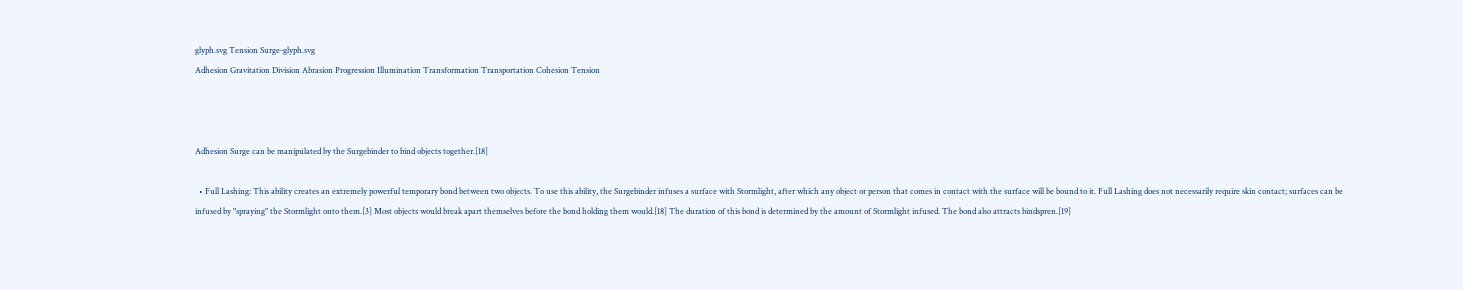glyph.svg Tension Surge-glyph.svg
Adhesion Gravitation Division Abrasion Progression Illumination Transformation Transportation Cohesion Tension



Adhesion Surge can be manipulated by the Surgebinder to bind objects together.[18]

  • Full Lashing: This ability creates an extremely powerful temporary bond between two objects. To use this ability, the Surgebinder infuses a surface with Stormlight, after which any object or person that comes in contact with the surface will be bound to it. Full Lashing does not necessarily require skin contact; surfaces can be infused by "spraying" the Stormlight onto them.[3] Most objects would break apart themselves before the bond holding them would.[18] The duration of this bond is determined by the amount of Stormlight infused. The bond also attracts bindspren.[19]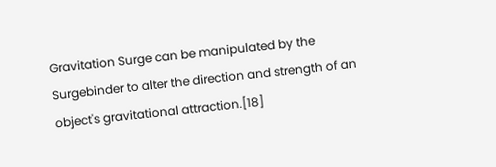Gravitation Surge can be manipulated by the Surgebinder to alter the direction and strength of an object's gravitational attraction.[18]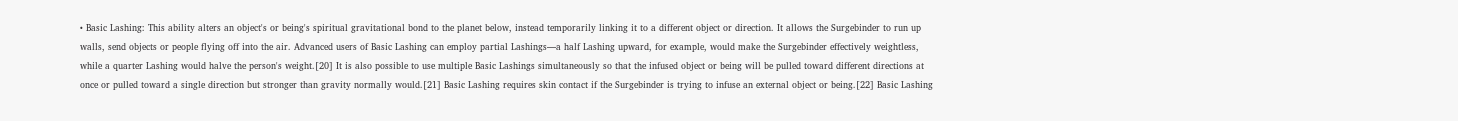• Basic Lashing: This ability alters an object's or being's spiritual gravitational bond to the planet below, instead temporarily linking it to a different object or direction. It allows the Surgebinder to run up walls, send objects or people flying off into the air. Advanced users of Basic Lashing can employ partial Lashings—a half Lashing upward, for example, would make the Surgebinder effectively weightless, while a quarter Lashing would halve the person's weight.[20] It is also possible to use multiple Basic Lashings simultaneously so that the infused object or being will be pulled toward different directions at once or pulled toward a single direction but stronger than gravity normally would.[21] Basic Lashing requires skin contact if the Surgebinder is trying to infuse an external object or being.[22] Basic Lashing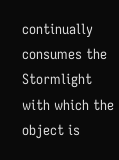continually consumes the Stormlight with which the object is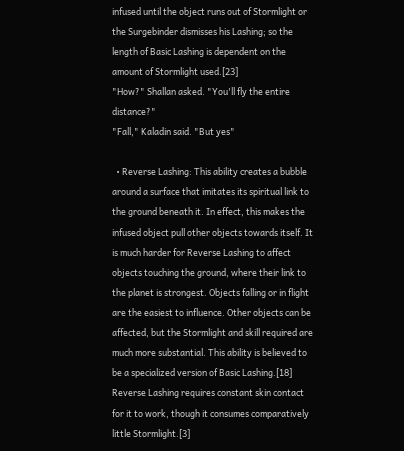infused until the object runs out of Stormlight or the Surgebinder dismisses his Lashing; so the length of Basic Lashing is dependent on the amount of Stormlight used.[23]
"How?" Shallan asked. "You'll fly the entire distance?"
"Fall," Kaladin said. "But yes"

  • Reverse Lashing: This ability creates a bubble around a surface that imitates its spiritual link to the ground beneath it. In effect, this makes the infused object pull other objects towards itself. It is much harder for Reverse Lashing to affect objects touching the ground, where their link to the planet is strongest. Objects falling or in flight are the easiest to influence. Other objects can be affected, but the Stormlight and skill required are much more substantial. This ability is believed to be a specialized version of Basic Lashing.[18] Reverse Lashing requires constant skin contact for it to work, though it consumes comparatively little Stormlight.[3]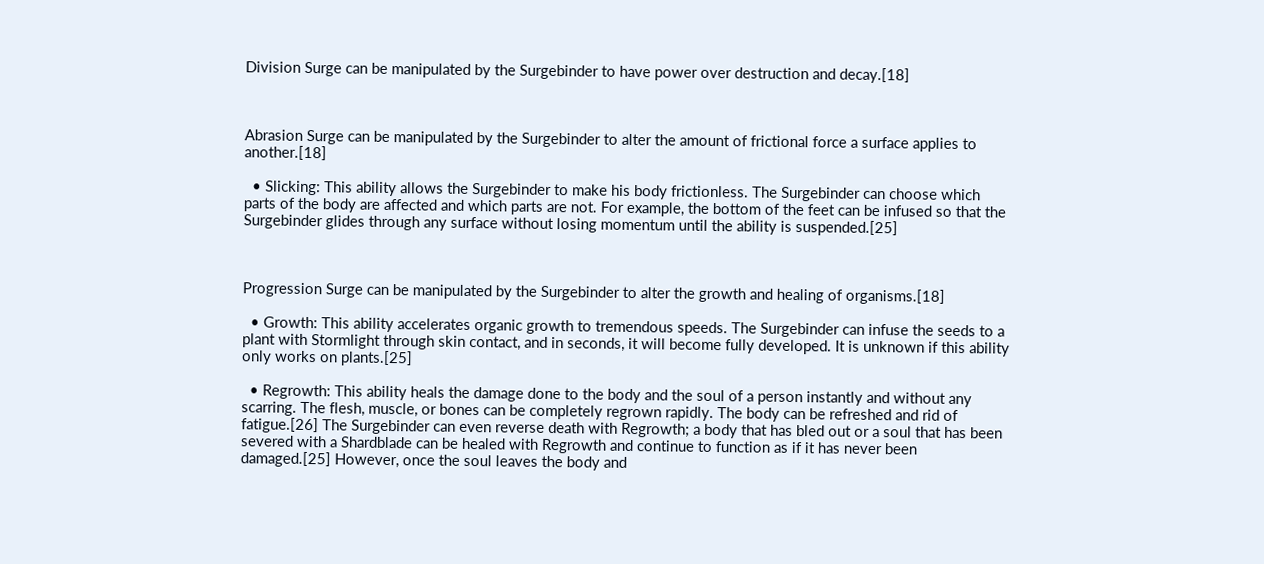Division Surge can be manipulated by the Surgebinder to have power over destruction and decay.[18]



Abrasion Surge can be manipulated by the Surgebinder to alter the amount of frictional force a surface applies to another.[18]

  • Slicking: This ability allows the Surgebinder to make his body frictionless. The Surgebinder can choose which parts of the body are affected and which parts are not. For example, the bottom of the feet can be infused so that the Surgebinder glides through any surface without losing momentum until the ability is suspended.[25]



Progression Surge can be manipulated by the Surgebinder to alter the growth and healing of organisms.[18]

  • Growth: This ability accelerates organic growth to tremendous speeds. The Surgebinder can infuse the seeds to a plant with Stormlight through skin contact, and in seconds, it will become fully developed. It is unknown if this ability only works on plants.[25]

  • Regrowth: This ability heals the damage done to the body and the soul of a person instantly and without any scarring. The flesh, muscle, or bones can be completely regrown rapidly. The body can be refreshed and rid of fatigue.[26] The Surgebinder can even reverse death with Regrowth; a body that has bled out or a soul that has been severed with a Shardblade can be healed with Regrowth and continue to function as if it has never been damaged.[25] However, once the soul leaves the body and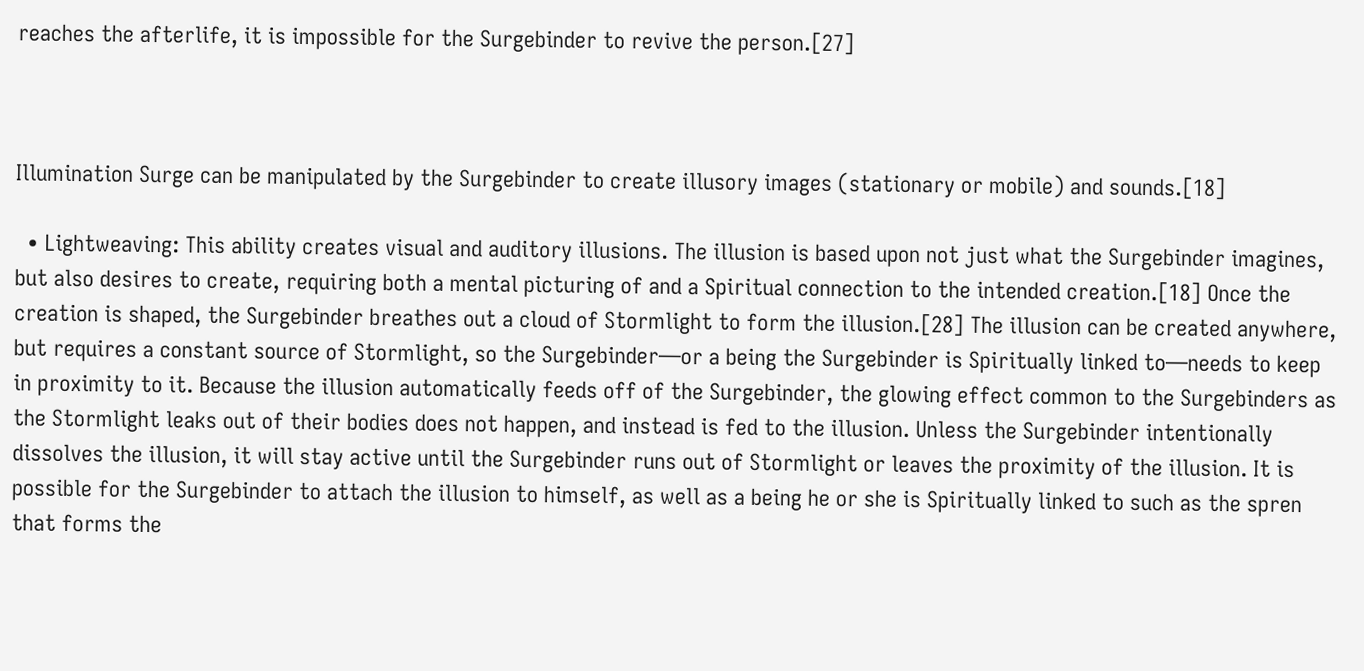reaches the afterlife, it is impossible for the Surgebinder to revive the person.[27]



Illumination Surge can be manipulated by the Surgebinder to create illusory images (stationary or mobile) and sounds.[18]

  • Lightweaving: This ability creates visual and auditory illusions. The illusion is based upon not just what the Surgebinder imagines, but also desires to create, requiring both a mental picturing of and a Spiritual connection to the intended creation.[18] Once the creation is shaped, the Surgebinder breathes out a cloud of Stormlight to form the illusion.[28] The illusion can be created anywhere, but requires a constant source of Stormlight, so the Surgebinder—or a being the Surgebinder is Spiritually linked to—needs to keep in proximity to it. Because the illusion automatically feeds off of the Surgebinder, the glowing effect common to the Surgebinders as the Stormlight leaks out of their bodies does not happen, and instead is fed to the illusion. Unless the Surgebinder intentionally dissolves the illusion, it will stay active until the Surgebinder runs out of Stormlight or leaves the proximity of the illusion. It is possible for the Surgebinder to attach the illusion to himself, as well as a being he or she is Spiritually linked to such as the spren that forms the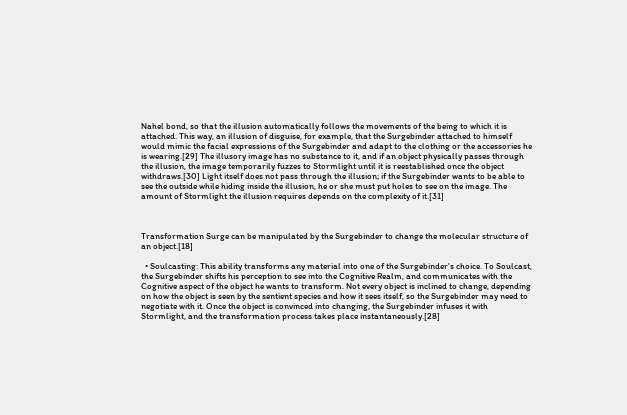Nahel bond, so that the illusion automatically follows the movements of the being to which it is attached. This way, an illusion of disguise, for example, that the Surgebinder attached to himself would mimic the facial expressions of the Surgebinder and adapt to the clothing or the accessories he is wearing.[29] The illusory image has no substance to it, and if an object physically passes through the illusion, the image temporarily fuzzes to Stormlight until it is reestablished once the object withdraws.[30] Light itself does not pass through the illusion; if the Surgebinder wants to be able to see the outside while hiding inside the illusion, he or she must put holes to see on the image. The amount of Stormlight the illusion requires depends on the complexity of it.[31]



Transformation Surge can be manipulated by the Surgebinder to change the molecular structure of an object.[18]

  • Soulcasting: This ability transforms any material into one of the Surgebinder's choice. To Soulcast, the Surgebinder shifts his perception to see into the Cognitive Realm, and communicates with the Cognitive aspect of the object he wants to transform. Not every object is inclined to change, depending on how the object is seen by the sentient species and how it sees itself, so the Surgebinder may need to negotiate with it. Once the object is convinced into changing, the Surgebinder infuses it with Stormlight, and the transformation process takes place instantaneously.[28]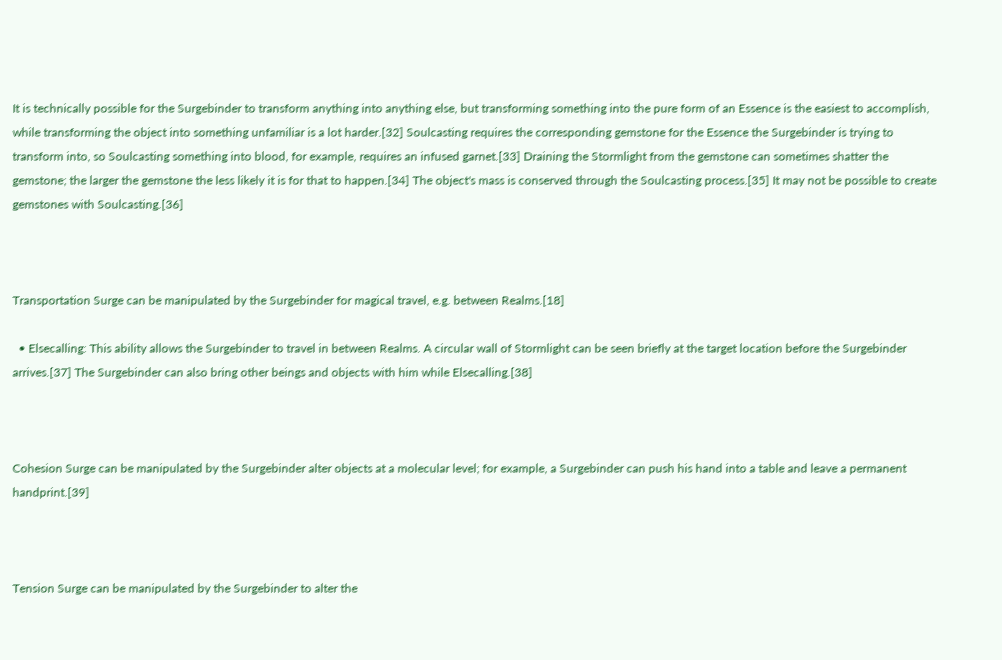It is technically possible for the Surgebinder to transform anything into anything else, but transforming something into the pure form of an Essence is the easiest to accomplish, while transforming the object into something unfamiliar is a lot harder.[32] Soulcasting requires the corresponding gemstone for the Essence the Surgebinder is trying to transform into, so Soulcasting something into blood, for example, requires an infused garnet.[33] Draining the Stormlight from the gemstone can sometimes shatter the gemstone; the larger the gemstone the less likely it is for that to happen.[34] The object's mass is conserved through the Soulcasting process.[35] It may not be possible to create gemstones with Soulcasting.[36]



Transportation Surge can be manipulated by the Surgebinder for magical travel, e.g. between Realms.[18]

  • Elsecalling: This ability allows the Surgebinder to travel in between Realms. A circular wall of Stormlight can be seen briefly at the target location before the Surgebinder arrives.[37] The Surgebinder can also bring other beings and objects with him while Elsecalling.[38]



Cohesion Surge can be manipulated by the Surgebinder alter objects at a molecular level; for example, a Surgebinder can push his hand into a table and leave a permanent handprint.[39]



Tension Surge can be manipulated by the Surgebinder to alter the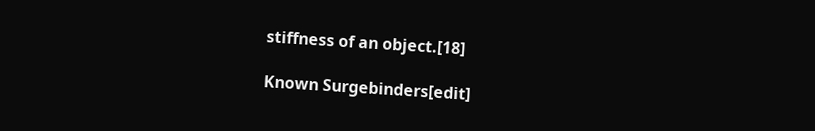stiffness of an object.[18]

Known Surgebinders[edit]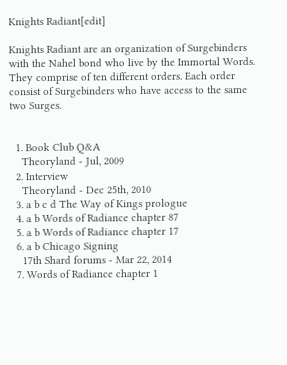Knights Radiant[edit]

Knights Radiant are an organization of Surgebinders with the Nahel bond who live by the Immortal Words. They comprise of ten different orders. Each order consist of Surgebinders who have access to the same two Surges.


  1. Book Club Q&A
    Theoryland - Jul, 2009
  2. Interview
    Theoryland - Dec 25th, 2010
  3. a b c d The Way of Kings prologue
  4. a b Words of Radiance chapter 87
  5. a b Words of Radiance chapter 17
  6. a b Chicago Signing
    17th Shard forums - Mar 22, 2014
  7. Words of Radiance chapter 1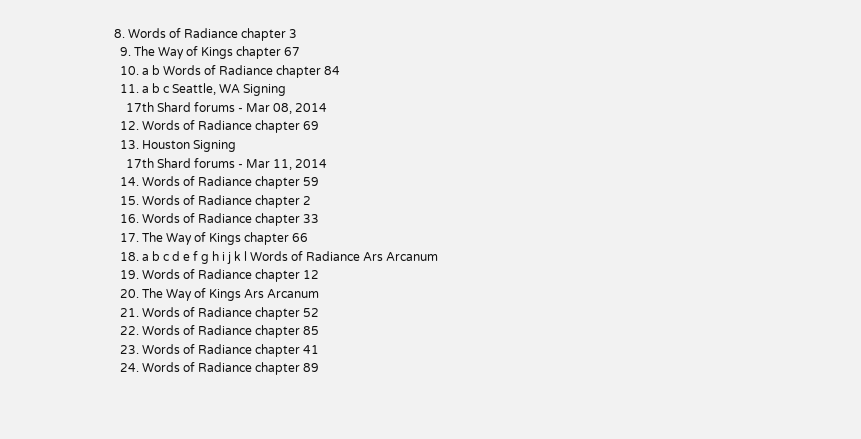8. Words of Radiance chapter 3
  9. The Way of Kings chapter 67
  10. a b Words of Radiance chapter 84
  11. a b c Seattle, WA Signing
    17th Shard forums - Mar 08, 2014
  12. Words of Radiance chapter 69
  13. Houston Signing
    17th Shard forums - Mar 11, 2014
  14. Words of Radiance chapter 59
  15. Words of Radiance chapter 2
  16. Words of Radiance chapter 33
  17. The Way of Kings chapter 66
  18. a b c d e f g h i j k l Words of Radiance Ars Arcanum
  19. Words of Radiance chapter 12
  20. The Way of Kings Ars Arcanum
  21. Words of Radiance chapter 52
  22. Words of Radiance chapter 85
  23. Words of Radiance chapter 41
  24. Words of Radiance chapter 89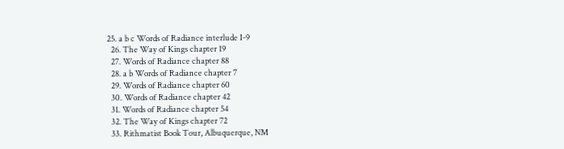25. a b c Words of Radiance interlude I-9
  26. The Way of Kings chapter 19
  27. Words of Radiance chapter 88
  28. a b Words of Radiance chapter 7
  29. Words of Radiance chapter 60
  30. Words of Radiance chapter 42
  31. Words of Radiance chapter 54
  32. The Way of Kings chapter 72
  33. Rithmatist Book Tour, Albuquerque, NM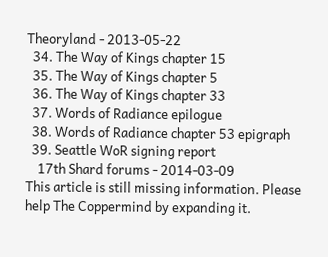Theoryland - 2013-05-22
  34. The Way of Kings chapter 15
  35. The Way of Kings chapter 5
  36. The Way of Kings chapter 33
  37. Words of Radiance epilogue
  38. Words of Radiance chapter 53 epigraph
  39. Seattle WoR signing report
    17th Shard forums - 2014-03-09
This article is still missing information. Please help The Coppermind by expanding it.